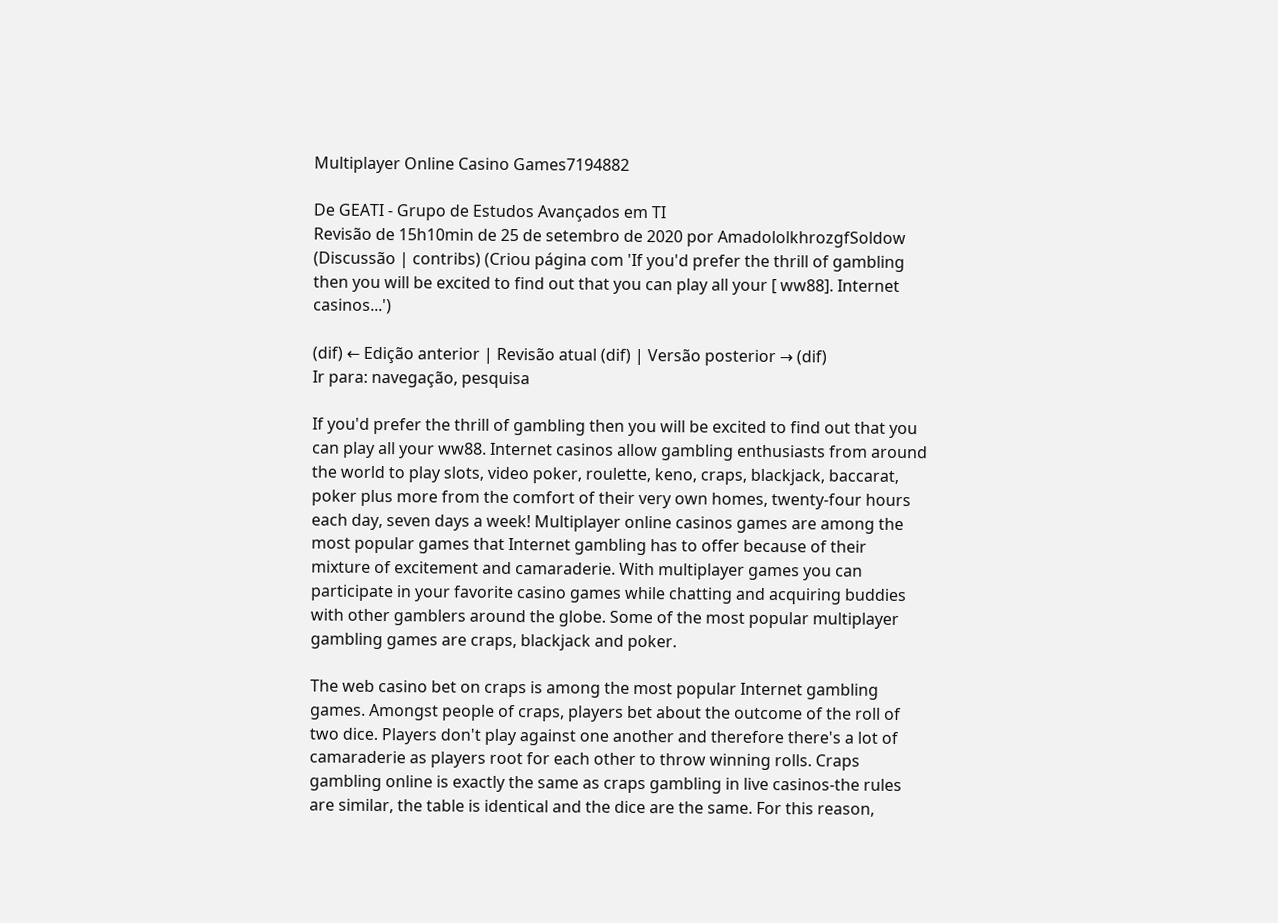Multiplayer Online Casino Games7194882

De GEATI - Grupo de Estudos Avançados em TI
Revisão de 15h10min de 25 de setembro de 2020 por AmadololkhrozgfSoldow (Discussão | contribs) (Criou página com 'If you'd prefer the thrill of gambling then you will be excited to find out that you can play all your [ ww88]. Internet casinos...')

(dif) ← Edição anterior | Revisão atual (dif) | Versão posterior → (dif)
Ir para: navegação, pesquisa

If you'd prefer the thrill of gambling then you will be excited to find out that you can play all your ww88. Internet casinos allow gambling enthusiasts from around the world to play slots, video poker, roulette, keno, craps, blackjack, baccarat, poker plus more from the comfort of their very own homes, twenty-four hours each day, seven days a week! Multiplayer online casinos games are among the most popular games that Internet gambling has to offer because of their mixture of excitement and camaraderie. With multiplayer games you can participate in your favorite casino games while chatting and acquiring buddies with other gamblers around the globe. Some of the most popular multiplayer gambling games are craps, blackjack and poker.

The web casino bet on craps is among the most popular Internet gambling games. Amongst people of craps, players bet about the outcome of the roll of two dice. Players don't play against one another and therefore there's a lot of camaraderie as players root for each other to throw winning rolls. Craps gambling online is exactly the same as craps gambling in live casinos-the rules are similar, the table is identical and the dice are the same. For this reason,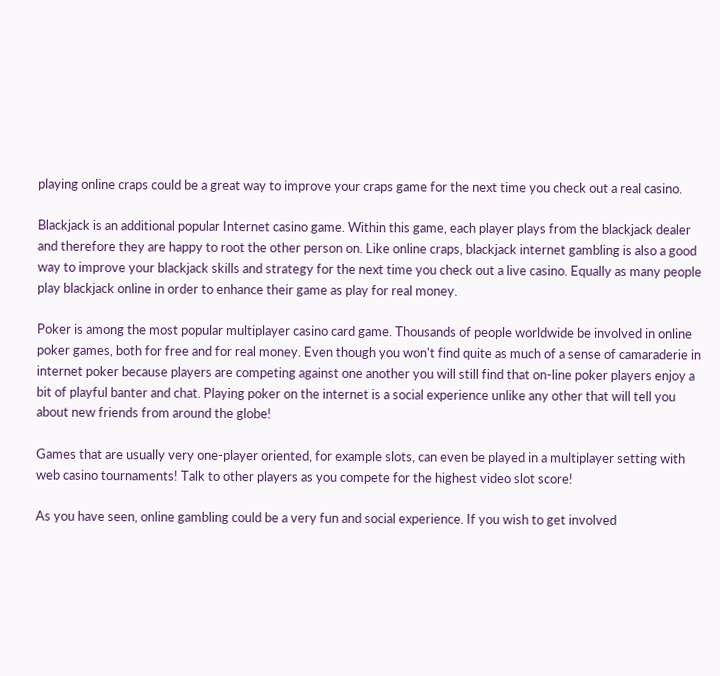playing online craps could be a great way to improve your craps game for the next time you check out a real casino.

Blackjack is an additional popular Internet casino game. Within this game, each player plays from the blackjack dealer and therefore they are happy to root the other person on. Like online craps, blackjack internet gambling is also a good way to improve your blackjack skills and strategy for the next time you check out a live casino. Equally as many people play blackjack online in order to enhance their game as play for real money.

Poker is among the most popular multiplayer casino card game. Thousands of people worldwide be involved in online poker games, both for free and for real money. Even though you won't find quite as much of a sense of camaraderie in internet poker because players are competing against one another you will still find that on-line poker players enjoy a bit of playful banter and chat. Playing poker on the internet is a social experience unlike any other that will tell you about new friends from around the globe!

Games that are usually very one-player oriented, for example slots, can even be played in a multiplayer setting with web casino tournaments! Talk to other players as you compete for the highest video slot score!

As you have seen, online gambling could be a very fun and social experience. If you wish to get involved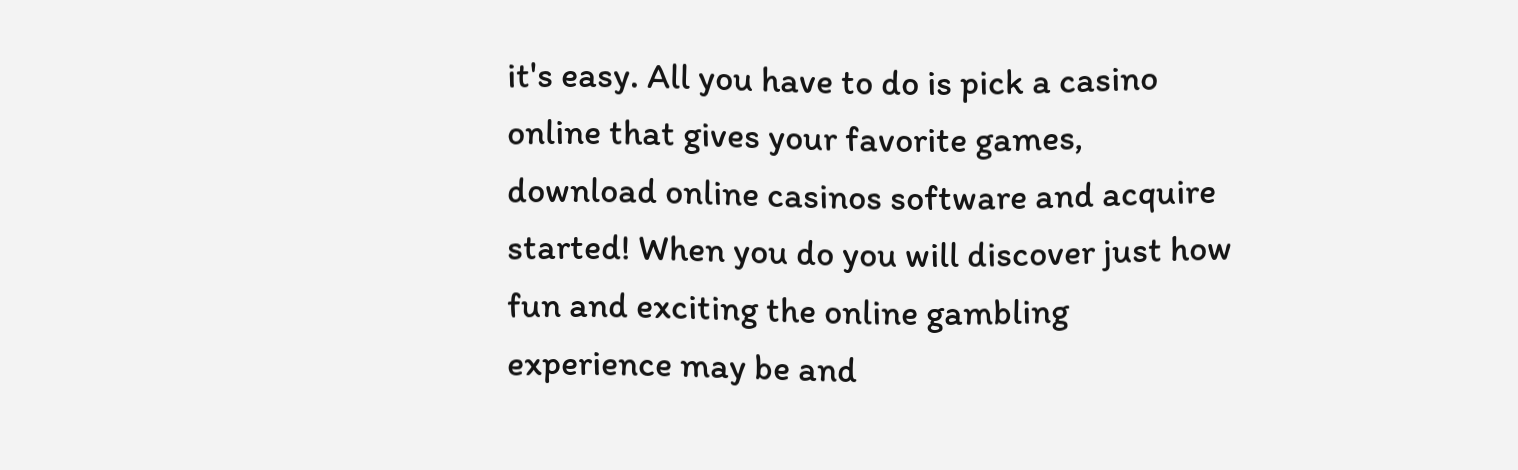it's easy. All you have to do is pick a casino online that gives your favorite games, download online casinos software and acquire started! When you do you will discover just how fun and exciting the online gambling experience may be and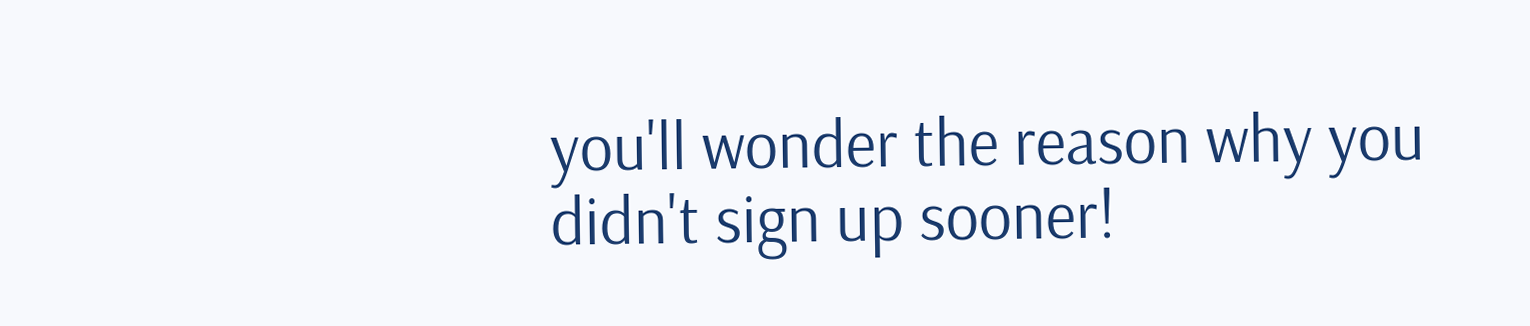you'll wonder the reason why you didn't sign up sooner!